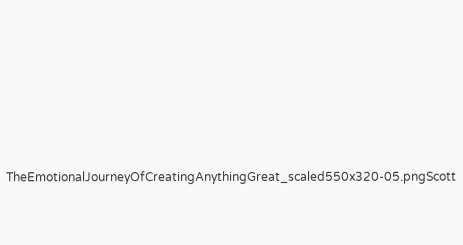TheEmotionalJourneyOfCreatingAnythingGreat_scaled550x320-05.pngScott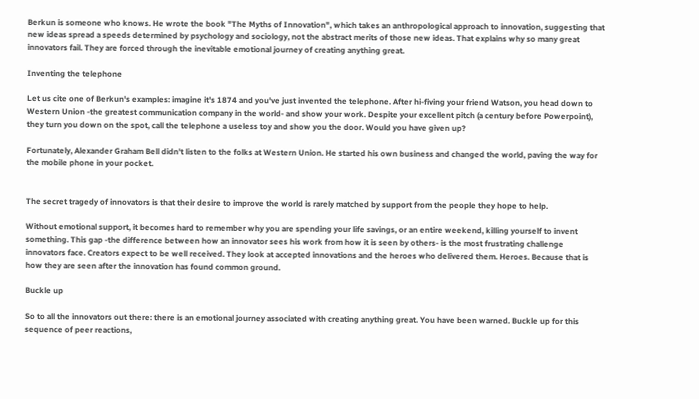Berkun is someone who knows. He wrote the book "The Myths of Innovation", which takes an anthropological approach to innovation, suggesting that new ideas spread a speeds determined by psychology and sociology, not the abstract merits of those new ideas. That explains why so many great innovators fail. They are forced through the inevitable emotional journey of creating anything great.

Inventing the telephone

Let us cite one of Berkun's examples: imagine it's 1874 and you've just invented the telephone. After hi-fiving your friend Watson, you head down to Western Union -the greatest communication company in the world- and show your work. Despite your excellent pitch (a century before Powerpoint), they turn you down on the spot, call the telephone a useless toy and show you the door. Would you have given up?

Fortunately, Alexander Graham Bell didn't listen to the folks at Western Union. He started his own business and changed the world, paving the way for the mobile phone in your pocket.


The secret tragedy of innovators is that their desire to improve the world is rarely matched by support from the people they hope to help.

Without emotional support, it becomes hard to remember why you are spending your life savings, or an entire weekend, killing yourself to invent something. This gap -the difference between how an innovator sees his work from how it is seen by others- is the most frustrating challenge innovators face. Creators expect to be well received. They look at accepted innovations and the heroes who delivered them. Heroes. Because that is how they are seen after the innovation has found common ground.

Buckle up

So to all the innovators out there: there is an emotional journey associated with creating anything great. You have been warned. Buckle up for this sequence of peer reactions,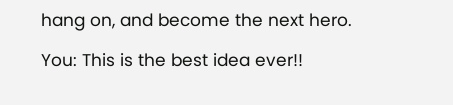hang on, and become the next hero.

You: This is the best idea ever!!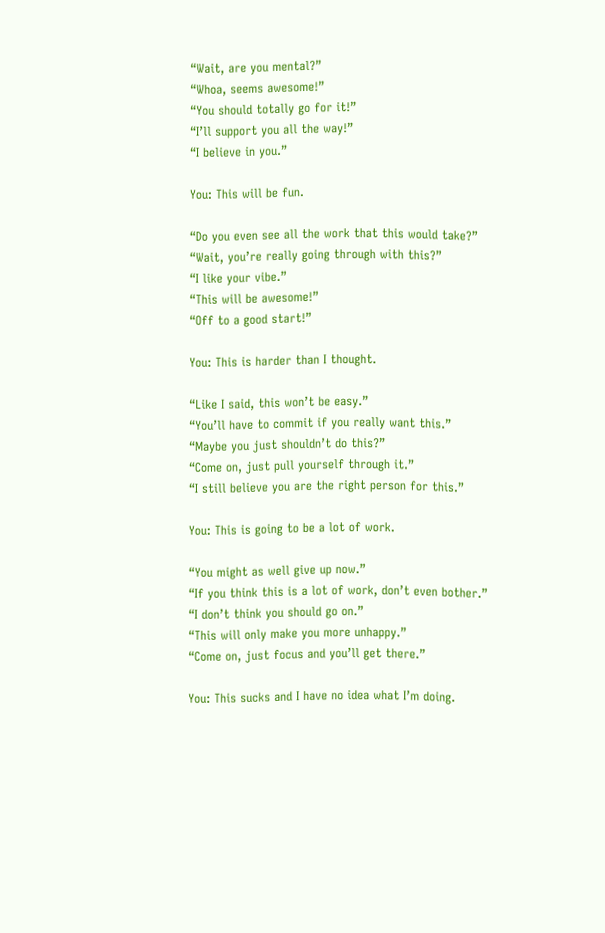“Wait, are you mental?”
“Whoa, seems awesome!”
“You should totally go for it!”
“I’ll support you all the way!”
“I believe in you.”

You: This will be fun.

“Do you even see all the work that this would take?”
“Wait, you’re really going through with this?”
“I like your vibe.”
“This will be awesome!”
“Off to a good start!”

You: This is harder than I thought.

“Like I said, this won’t be easy.”
“You’ll have to commit if you really want this.”
“Maybe you just shouldn’t do this?”
“Come on, just pull yourself through it.”
“I still believe you are the right person for this.”

You: This is going to be a lot of work.

“You might as well give up now.”
“If you think this is a lot of work, don’t even bother.”
“I don’t think you should go on.”
“This will only make you more unhappy.”
“Come on, just focus and you’ll get there.”

You: This sucks and I have no idea what I’m doing.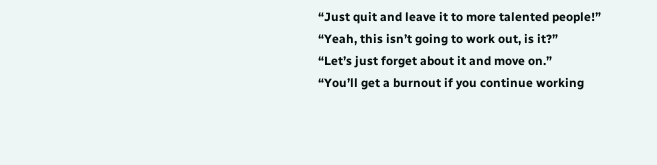“Just quit and leave it to more talented people!”
“Yeah, this isn’t going to work out, is it?”
“Let’s just forget about it and move on.”
“You’ll get a burnout if you continue working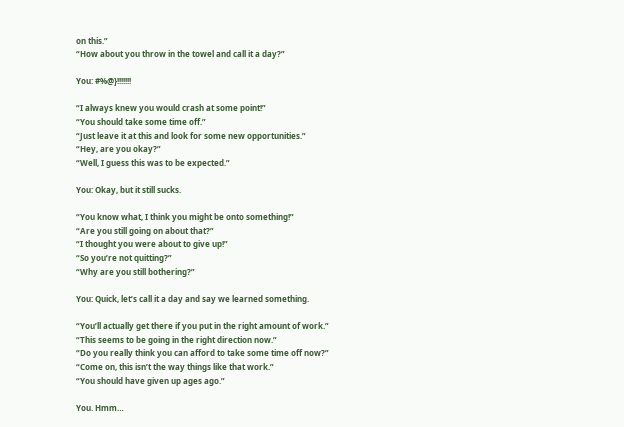on this.”
“How about you throw in the towel and call it a day?”

You: #%@}!!!!!!!

“I always knew you would crash at some point!”
“You should take some time off.”
“Just leave it at this and look for some new opportunities.”
“Hey, are you okay?”
“Well, I guess this was to be expected.”

You: Okay, but it still sucks.

“You know what, I think you might be onto something!”
“Are you still going on about that?”
“I thought you were about to give up!”
“So you’re not quitting?”
“Why are you still bothering?”

You: Quick, let’s call it a day and say we learned something.

“You’ll actually get there if you put in the right amount of work.”
“This seems to be going in the right direction now.”
“Do you really think you can afford to take some time off now?”
“Come on, this isn’t the way things like that work.”
“You should have given up ages ago.”

You. Hmm…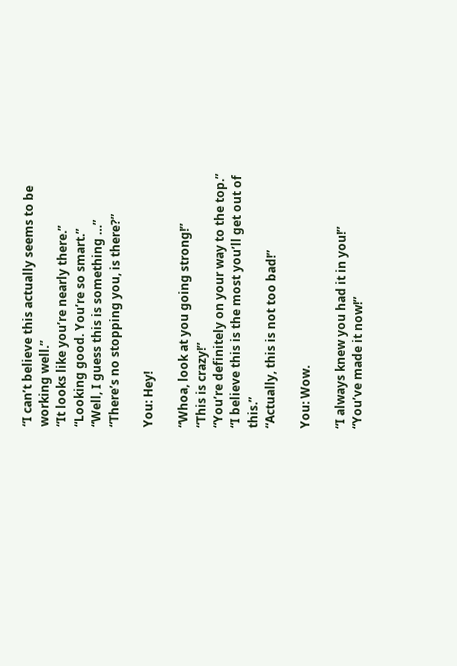“I can’t believe this actually seems to be working well.”
“It looks like you’re nearly there.”
“Looking good. You’re so smart.”
“Well, I guess this is something …”
“There’s no stopping you, is there?”

You: Hey!

“Whoa, look at you going strong!”
“This is crazy!”
“You’re definitely on your way to the top.”
“I believe this is the most you’ll get out of this.”
“Actually, this is not too bad!”

You: Wow.

“I always knew you had it in you!”
“You’ve made it now!”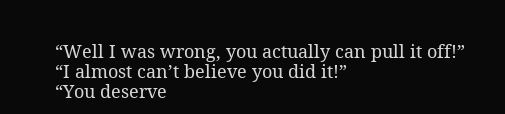“Well I was wrong, you actually can pull it off!”
“I almost can’t believe you did it!”
“You deserve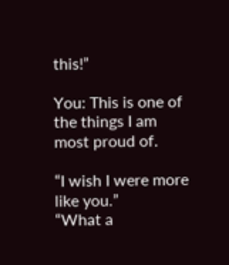this!”

You: This is one of the things I am most proud of.

“I wish I were more like you.”
“What a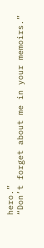hero.”
“Don’t forget about me in your memoirs.”